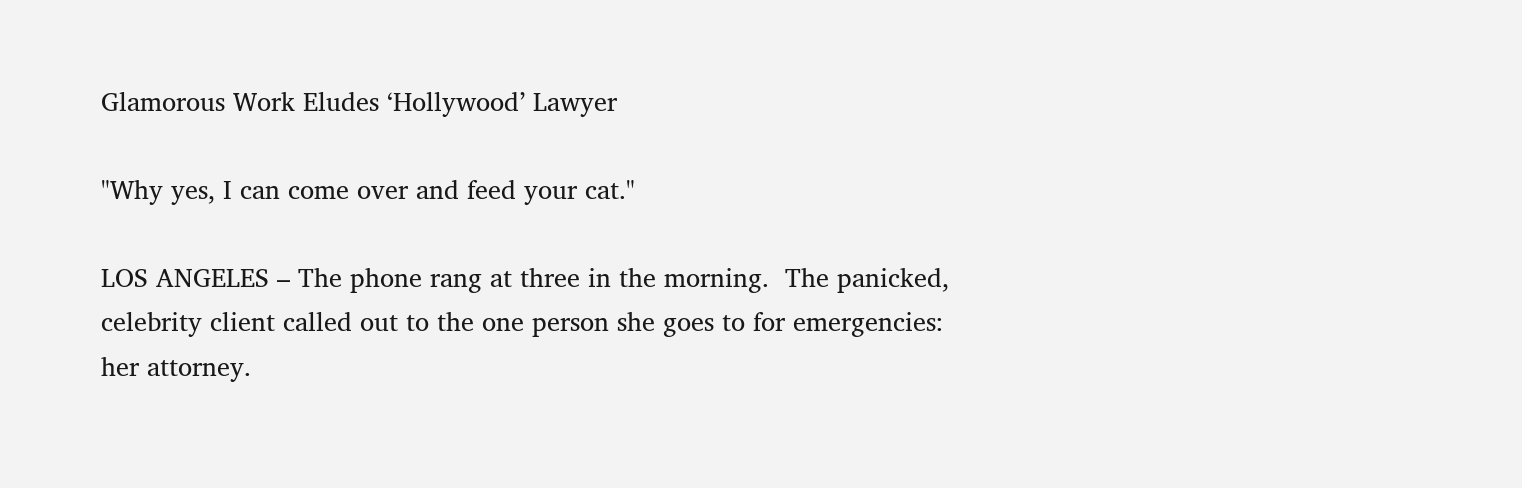Glamorous Work Eludes ‘Hollywood’ Lawyer

"Why yes, I can come over and feed your cat."

LOS ANGELES – The phone rang at three in the morning.  The panicked, celebrity client called out to the one person she goes to for emergencies: her attorney.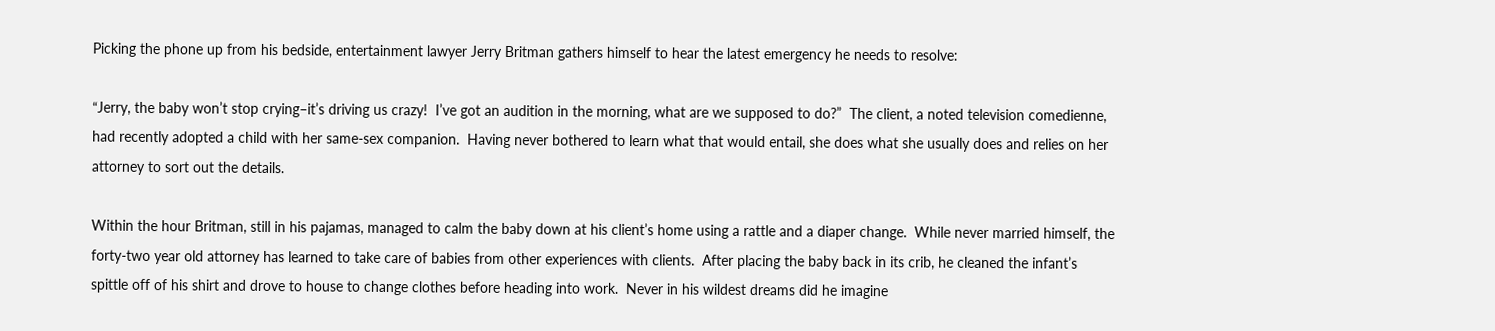Picking the phone up from his bedside, entertainment lawyer Jerry Britman gathers himself to hear the latest emergency he needs to resolve:

“Jerry, the baby won’t stop crying–it’s driving us crazy!  I’ve got an audition in the morning, what are we supposed to do?”  The client, a noted television comedienne, had recently adopted a child with her same-sex companion.  Having never bothered to learn what that would entail, she does what she usually does and relies on her attorney to sort out the details.

Within the hour Britman, still in his pajamas, managed to calm the baby down at his client’s home using a rattle and a diaper change.  While never married himself, the forty-two year old attorney has learned to take care of babies from other experiences with clients.  After placing the baby back in its crib, he cleaned the infant’s spittle off of his shirt and drove to house to change clothes before heading into work.  Never in his wildest dreams did he imagine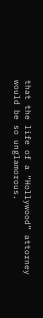that the life of a “Hollywood” attorney would be so unglamorous.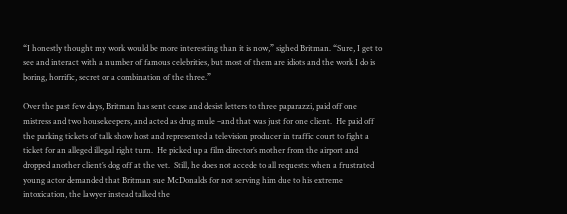“I honestly thought my work would be more interesting than it is now,” sighed Britman. “Sure, I get to see and interact with a number of famous celebrities, but most of them are idiots and the work I do is boring, horrific, secret or a combination of the three.”

Over the past few days, Britman has sent cease and desist letters to three paparazzi, paid off one mistress and two housekeepers, and acted as drug mule –and that was just for one client.  He paid off the parking tickets of talk show host and represented a television producer in traffic court to fight a ticket for an alleged illegal right turn.  He picked up a film director’s mother from the airport and dropped another client’s dog off at the vet.  Still, he does not accede to all requests: when a frustrated young actor demanded that Britman sue McDonalds for not serving him due to his extreme intoxication, the lawyer instead talked the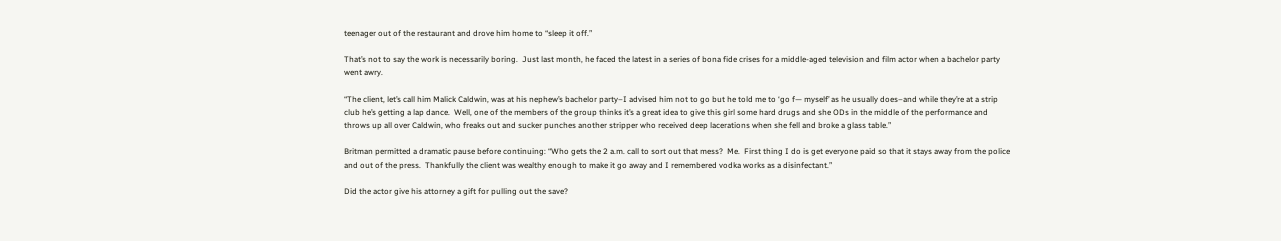teenager out of the restaurant and drove him home to “sleep it off.”

That’s not to say the work is necessarily boring.  Just last month, he faced the latest in a series of bona fide crises for a middle-aged television and film actor when a bachelor party went awry.

“The client, let’s call him Malick Caldwin, was at his nephew’s bachelor party–I advised him not to go but he told me to ‘go f— myself’ as he usually does–and while they’re at a strip club he’s getting a lap dance.  Well, one of the members of the group thinks it’s a great idea to give this girl some hard drugs and she ODs in the middle of the performance and throws up all over Caldwin, who freaks out and sucker punches another stripper who received deep lacerations when she fell and broke a glass table.”

Britman permitted a dramatic pause before continuing: “Who gets the 2 a.m. call to sort out that mess?  Me.  First thing I do is get everyone paid so that it stays away from the police and out of the press.  Thankfully the client was wealthy enough to make it go away and I remembered vodka works as a disinfectant.”

Did the actor give his attorney a gift for pulling out the save?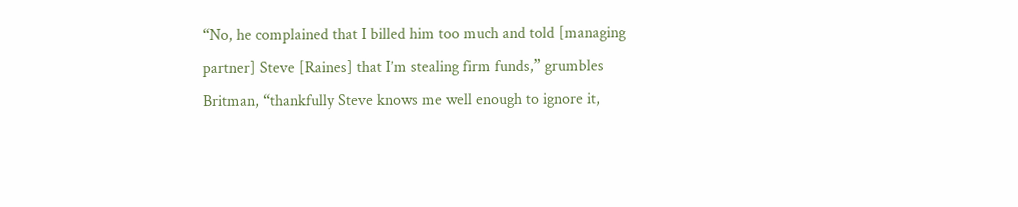“No, he complained that I billed him too much and told [managing partner] Steve [Raines] that I’m stealing firm funds,” grumbles Britman, “thankfully Steve knows me well enough to ignore it,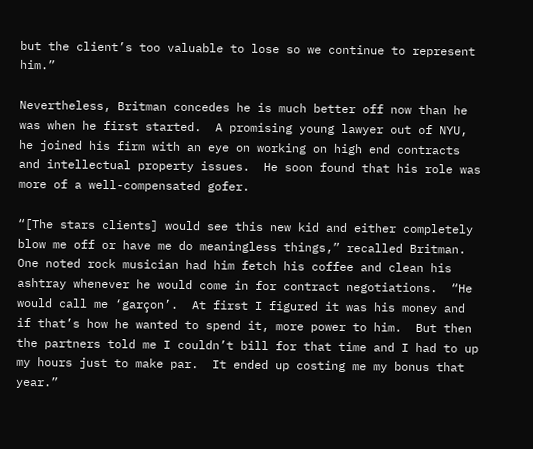but the client’s too valuable to lose so we continue to represent him.”

Nevertheless, Britman concedes he is much better off now than he was when he first started.  A promising young lawyer out of NYU, he joined his firm with an eye on working on high end contracts and intellectual property issues.  He soon found that his role was more of a well-compensated gofer.

“[The stars clients] would see this new kid and either completely blow me off or have me do meaningless things,” recalled Britman.  One noted rock musician had him fetch his coffee and clean his ashtray whenever he would come in for contract negotiations.  “He would call me ‘garçon’.  At first I figured it was his money and if that’s how he wanted to spend it, more power to him.  But then the partners told me I couldn’t bill for that time and I had to up my hours just to make par.  It ended up costing me my bonus that year.”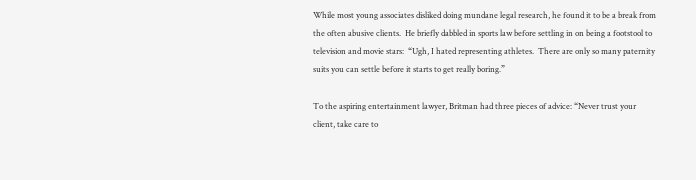While most young associates disliked doing mundane legal research, he found it to be a break from the often abusive clients.  He briefly dabbled in sports law before settling in on being a footstool to television and movie stars:  “Ugh, I hated representing athletes.  There are only so many paternity suits you can settle before it starts to get really boring.”

To the aspiring entertainment lawyer, Britman had three pieces of advice: “Never trust your client, take care to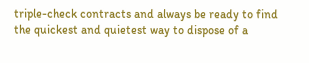triple-check contracts and always be ready to find the quickest and quietest way to dispose of a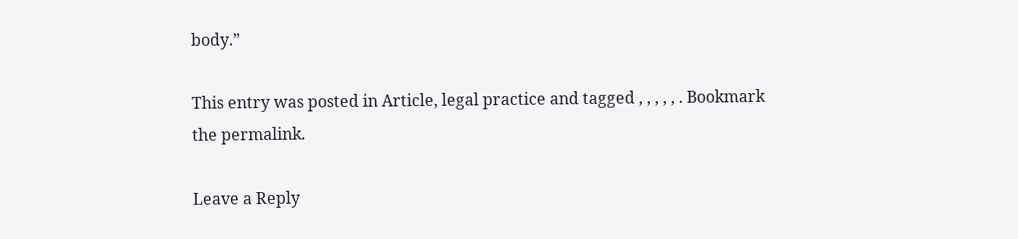body.”

This entry was posted in Article, legal practice and tagged , , , , , . Bookmark the permalink.

Leave a Reply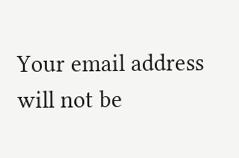Your email address will not be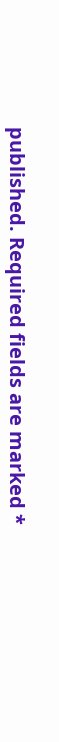published. Required fields are marked *